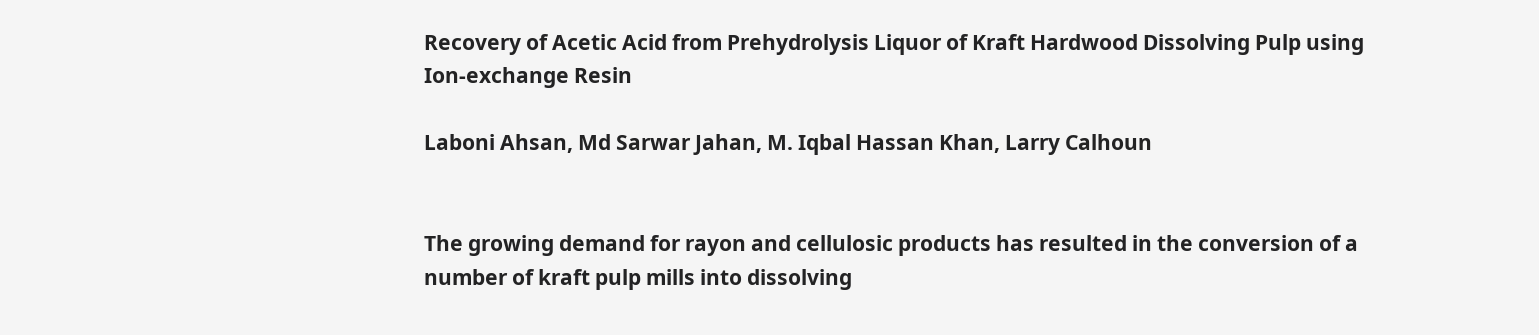Recovery of Acetic Acid from Prehydrolysis Liquor of Kraft Hardwood Dissolving Pulp using Ion-exchange Resin

Laboni Ahsan, Md Sarwar Jahan, M. Iqbal Hassan Khan, Larry Calhoun


The growing demand for rayon and cellulosic products has resulted in the conversion of a number of kraft pulp mills into dissolving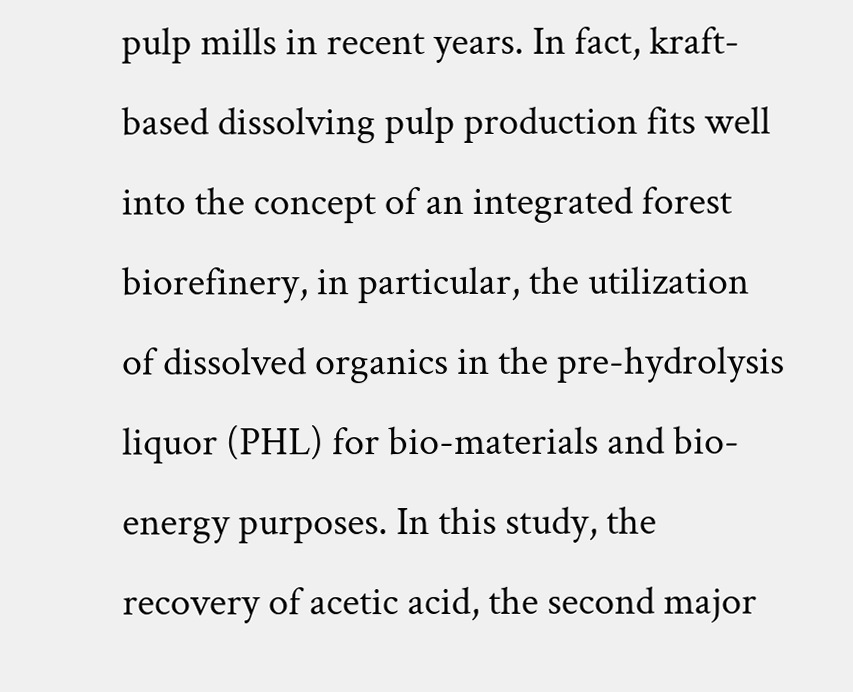pulp mills in recent years. In fact, kraft-based dissolving pulp production fits well into the concept of an integrated forest biorefinery, in particular, the utilization of dissolved organics in the pre-hydrolysis liquor (PHL) for bio-materials and bio-energy purposes. In this study, the recovery of acetic acid, the second major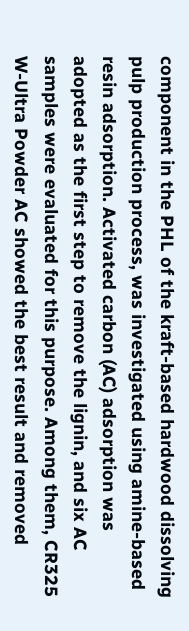component in the PHL of the kraft-based hardwood dissolving pulp production process, was investigated using amine-based resin adsorption. Activated carbon (AC) adsorption was adopted as the first step to remove the lignin, and six AC samples were evaluated for this purpose. Among them, CR325 W-Ultra Powder AC showed the best result and removed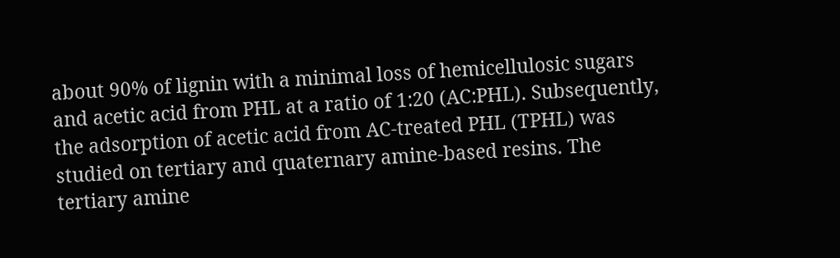about 90% of lignin with a minimal loss of hemicellulosic sugars and acetic acid from PHL at a ratio of 1:20 (AC:PHL). Subsequently, the adsorption of acetic acid from AC-treated PHL (TPHL) was studied on tertiary and quaternary amine-based resins. The tertiary amine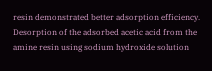resin demonstrated better adsorption efficiency. Desorption of the adsorbed acetic acid from the amine resin using sodium hydroxide solution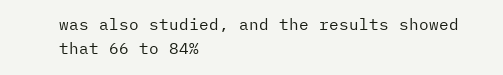was also studied, and the results showed that 66 to 84%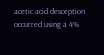acetic acid desorption occurred using a 4%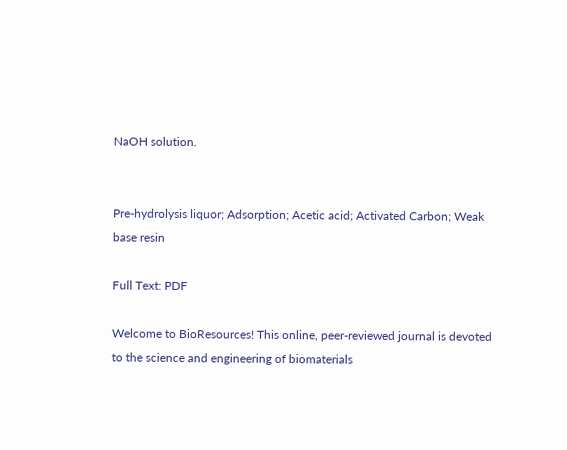NaOH solution.


Pre-hydrolysis liquor; Adsorption; Acetic acid; Activated Carbon; Weak base resin

Full Text: PDF

Welcome to BioResources! This online, peer-reviewed journal is devoted to the science and engineering of biomaterials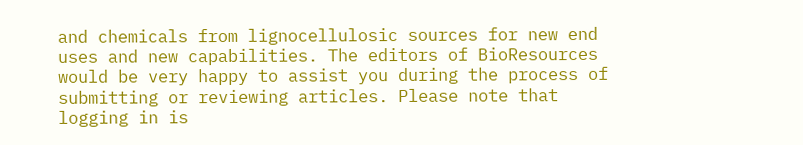and chemicals from lignocellulosic sources for new end uses and new capabilities. The editors of BioResources would be very happy to assist you during the process of submitting or reviewing articles. Please note that logging in is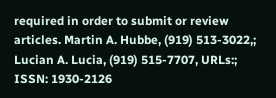required in order to submit or review articles. Martin A. Hubbe, (919) 513-3022,; Lucian A. Lucia, (919) 515-7707, URLs:; ISSN: 1930-2126